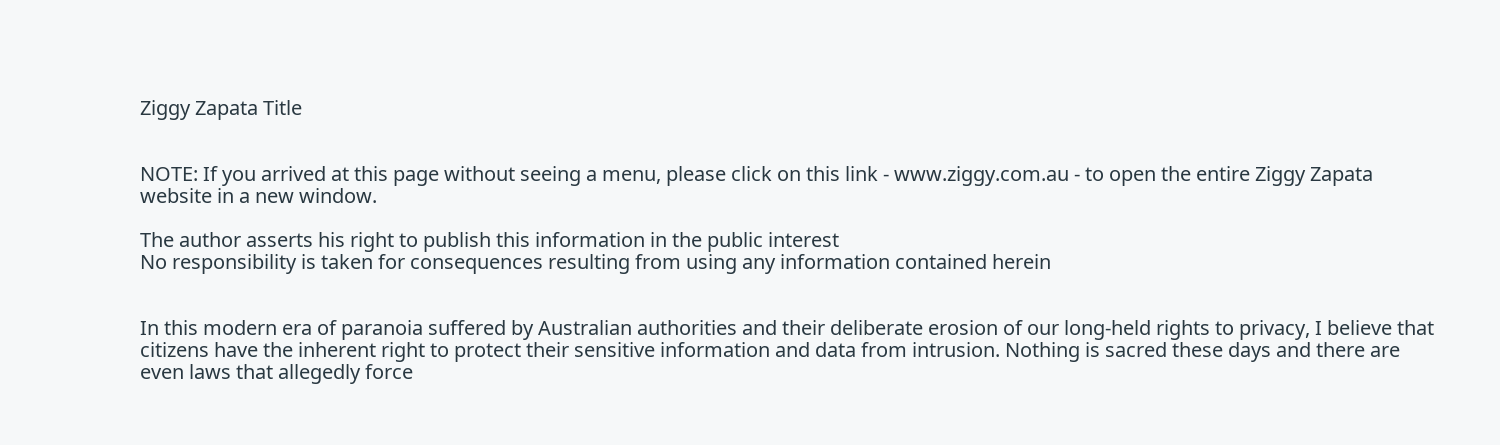Ziggy Zapata Title


NOTE: If you arrived at this page without seeing a menu, please click on this link - www.ziggy.com.au - to open the entire Ziggy Zapata website in a new window.

The author asserts his right to publish this information in the public interest
No responsibility is taken for consequences resulting from using any information contained herein


In this modern era of paranoia suffered by Australian authorities and their deliberate erosion of our long-held rights to privacy, I believe that citizens have the inherent right to protect their sensitive information and data from intrusion. Nothing is sacred these days and there are even laws that allegedly force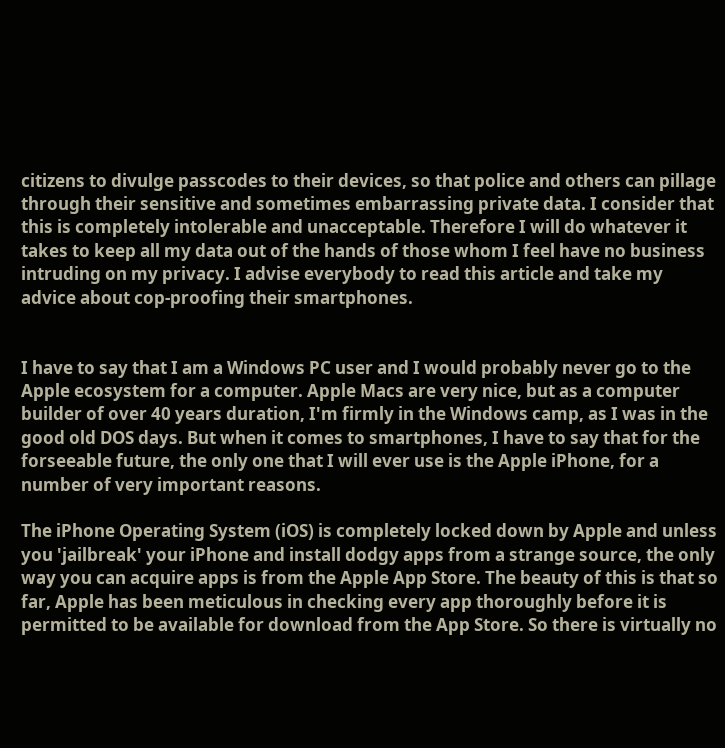citizens to divulge passcodes to their devices, so that police and others can pillage through their sensitive and sometimes embarrassing private data. I consider that this is completely intolerable and unacceptable. Therefore I will do whatever it takes to keep all my data out of the hands of those whom I feel have no business intruding on my privacy. I advise everybody to read this article and take my advice about cop-proofing their smartphones.


I have to say that I am a Windows PC user and I would probably never go to the Apple ecosystem for a computer. Apple Macs are very nice, but as a computer builder of over 40 years duration, I'm firmly in the Windows camp, as I was in the good old DOS days. But when it comes to smartphones, I have to say that for the forseeable future, the only one that I will ever use is the Apple iPhone, for a number of very important reasons.

The iPhone Operating System (iOS) is completely locked down by Apple and unless you 'jailbreak' your iPhone and install dodgy apps from a strange source, the only way you can acquire apps is from the Apple App Store. The beauty of this is that so far, Apple has been meticulous in checking every app thoroughly before it is permitted to be available for download from the App Store. So there is virtually no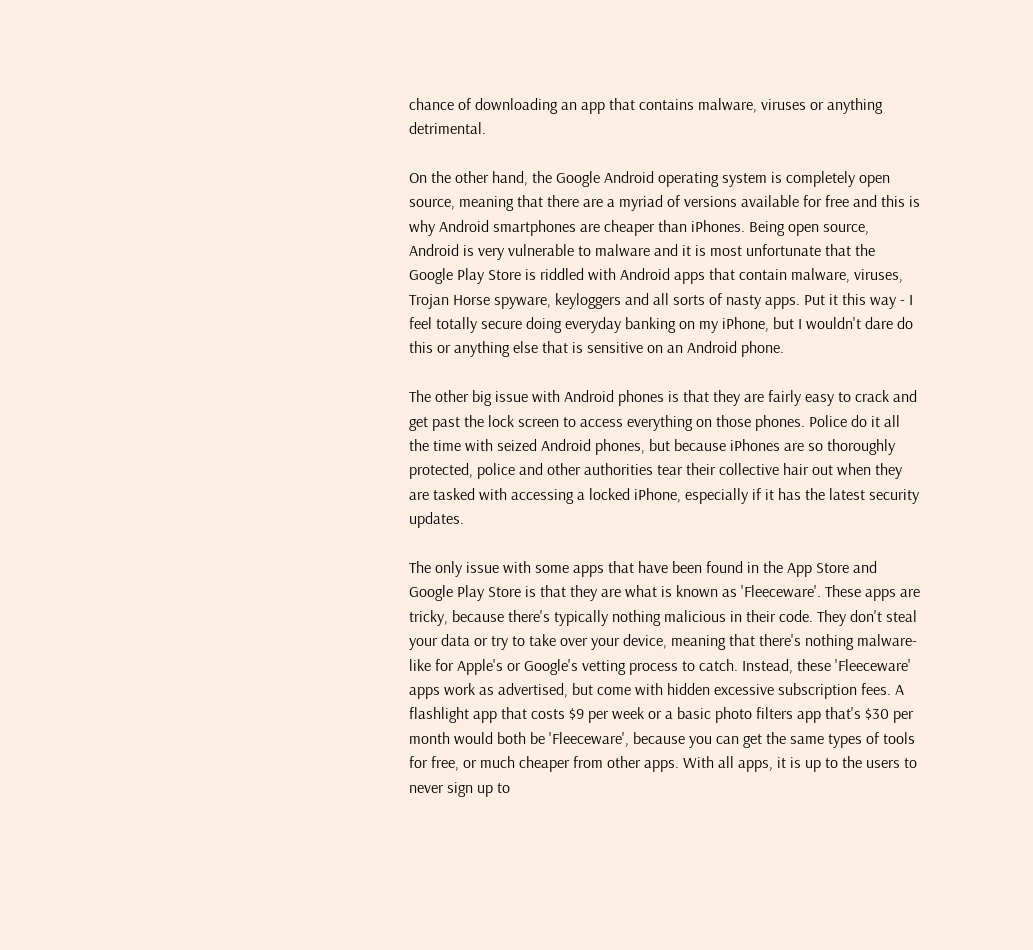chance of downloading an app that contains malware, viruses or anything detrimental.

On the other hand, the Google Android operating system is completely open source, meaning that there are a myriad of versions available for free and this is why Android smartphones are cheaper than iPhones. Being open source, Android is very vulnerable to malware and it is most unfortunate that the Google Play Store is riddled with Android apps that contain malware, viruses, Trojan Horse spyware, keyloggers and all sorts of nasty apps. Put it this way - I feel totally secure doing everyday banking on my iPhone, but I wouldn't dare do this or anything else that is sensitive on an Android phone.

The other big issue with Android phones is that they are fairly easy to crack and get past the lock screen to access everything on those phones. Police do it all the time with seized Android phones, but because iPhones are so thoroughly protected, police and other authorities tear their collective hair out when they are tasked with accessing a locked iPhone, especially if it has the latest security updates.

The only issue with some apps that have been found in the App Store and Google Play Store is that they are what is known as 'Fleeceware'. These apps are tricky, because there's typically nothing malicious in their code. They don't steal your data or try to take over your device, meaning that there's nothing malware-like for Apple's or Google's vetting process to catch. Instead, these 'Fleeceware' apps work as advertised, but come with hidden excessive subscription fees. A flashlight app that costs $9 per week or a basic photo filters app that's $30 per month would both be 'Fleeceware', because you can get the same types of tools for free, or much cheaper from other apps. With all apps, it is up to the users to never sign up to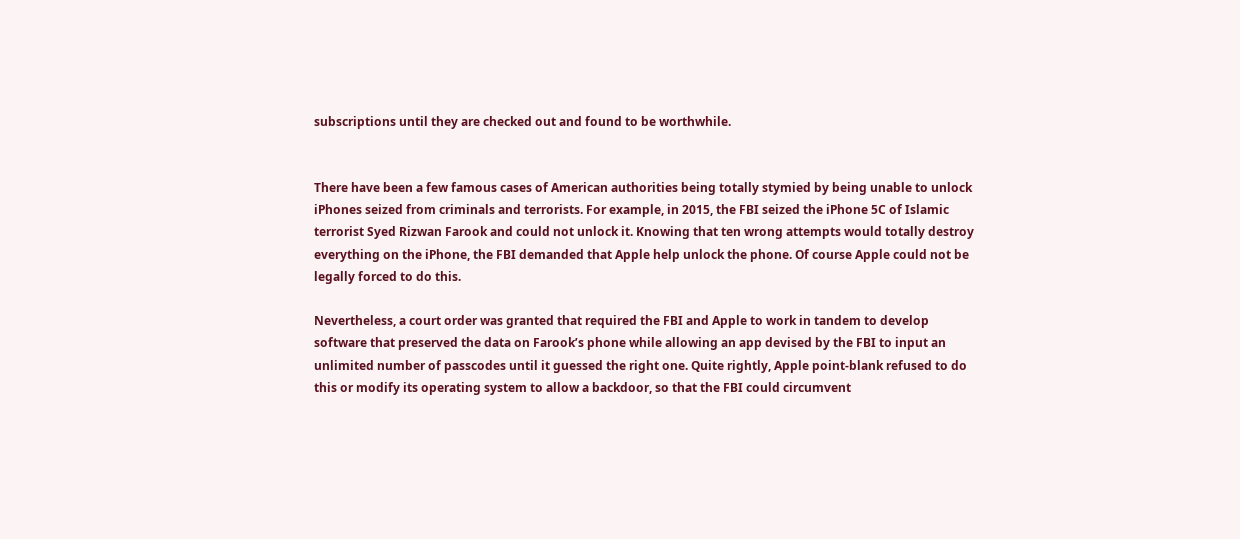subscriptions until they are checked out and found to be worthwhile.


There have been a few famous cases of American authorities being totally stymied by being unable to unlock iPhones seized from criminals and terrorists. For example, in 2015, the FBI seized the iPhone 5C of Islamic terrorist Syed Rizwan Farook and could not unlock it. Knowing that ten wrong attempts would totally destroy everything on the iPhone, the FBI demanded that Apple help unlock the phone. Of course Apple could not be legally forced to do this.

Nevertheless, a court order was granted that required the FBI and Apple to work in tandem to develop software that preserved the data on Farook’s phone while allowing an app devised by the FBI to input an unlimited number of passcodes until it guessed the right one. Quite rightly, Apple point-blank refused to do this or modify its operating system to allow a backdoor, so that the FBI could circumvent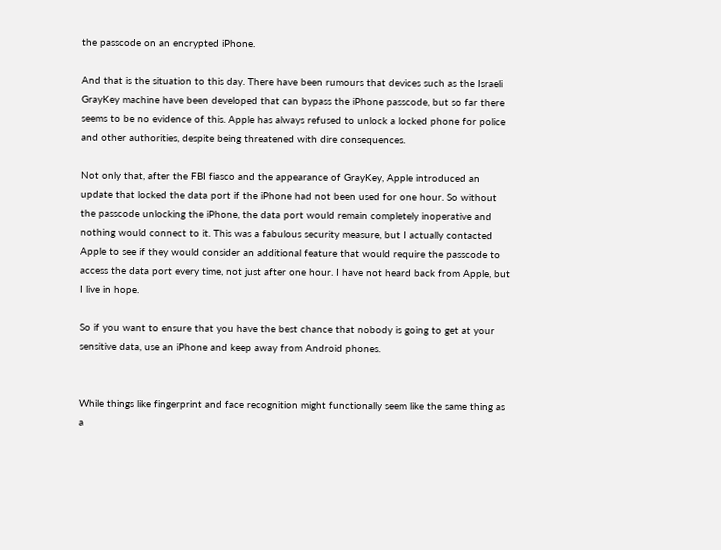the passcode on an encrypted iPhone.

And that is the situation to this day. There have been rumours that devices such as the Israeli GrayKey machine have been developed that can bypass the iPhone passcode, but so far there seems to be no evidence of this. Apple has always refused to unlock a locked phone for police and other authorities, despite being threatened with dire consequences.

Not only that, after the FBI fiasco and the appearance of GrayKey, Apple introduced an update that locked the data port if the iPhone had not been used for one hour. So without the passcode unlocking the iPhone, the data port would remain completely inoperative and nothing would connect to it. This was a fabulous security measure, but I actually contacted Apple to see if they would consider an additional feature that would require the passcode to access the data port every time, not just after one hour. I have not heard back from Apple, but I live in hope.

So if you want to ensure that you have the best chance that nobody is going to get at your sensitive data, use an iPhone and keep away from Android phones.


While things like fingerprint and face recognition might functionally seem like the same thing as a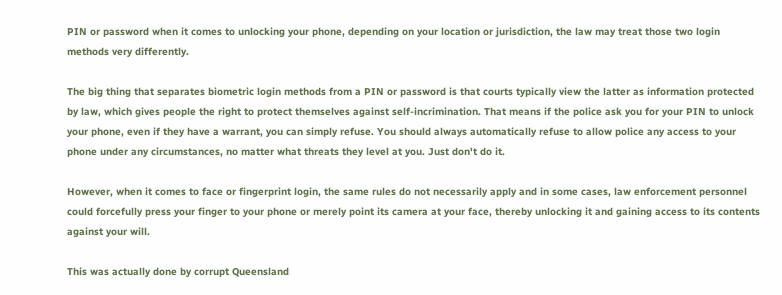PIN or password when it comes to unlocking your phone, depending on your location or jurisdiction, the law may treat those two login methods very differently.

The big thing that separates biometric login methods from a PIN or password is that courts typically view the latter as information protected by law, which gives people the right to protect themselves against self-incrimination. That means if the police ask you for your PIN to unlock your phone, even if they have a warrant, you can simply refuse. You should always automatically refuse to allow police any access to your phone under any circumstances, no matter what threats they level at you. Just don't do it.

However, when it comes to face or fingerprint login, the same rules do not necessarily apply and in some cases, law enforcement personnel could forcefully press your finger to your phone or merely point its camera at your face, thereby unlocking it and gaining access to its contents against your will.

This was actually done by corrupt Queensland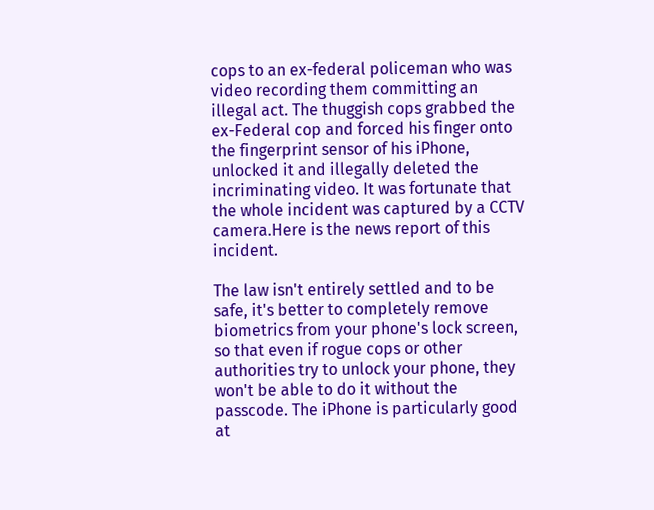cops to an ex-federal policeman who was video recording them committing an illegal act. The thuggish cops grabbed the ex-Federal cop and forced his finger onto the fingerprint sensor of his iPhone, unlocked it and illegally deleted the incriminating video. It was fortunate that the whole incident was captured by a CCTV camera.Here is the news report of this incident.

The law isn't entirely settled and to be safe, it's better to completely remove biometrics from your phone's lock screen, so that even if rogue cops or other authorities try to unlock your phone, they won't be able to do it without the passcode. The iPhone is particularly good at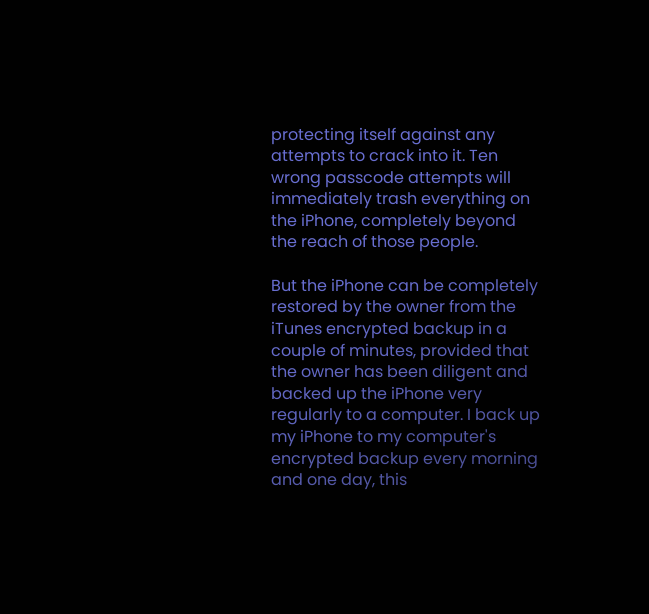protecting itself against any attempts to crack into it. Ten wrong passcode attempts will immediately trash everything on the iPhone, completely beyond the reach of those people.

But the iPhone can be completely restored by the owner from the iTunes encrypted backup in a couple of minutes, provided that the owner has been diligent and backed up the iPhone very regularly to a computer. I back up my iPhone to my computer's encrypted backup every morning and one day, this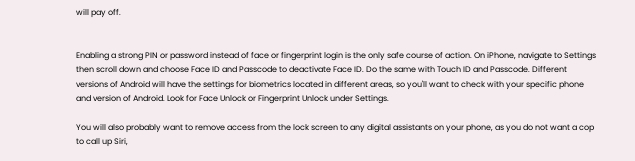will pay off.


Enabling a strong PIN or password instead of face or fingerprint login is the only safe course of action. On iPhone, navigate to Settings then scroll down and choose Face ID and Passcode to deactivate Face ID. Do the same with Touch ID and Passcode. Different versions of Android will have the settings for biometrics located in different areas, so you'll want to check with your specific phone and version of Android. Look for Face Unlock or Fingerprint Unlock under Settings.

You will also probably want to remove access from the lock screen to any digital assistants on your phone, as you do not want a cop to call up Siri,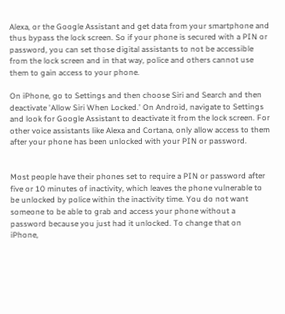Alexa, or the Google Assistant and get data from your smartphone and thus bypass the lock screen. So if your phone is secured with a PIN or password, you can set those digital assistants to not be accessible from the lock screen and in that way, police and others cannot use them to gain access to your phone.

On iPhone, go to Settings and then choose Siri and Search and then deactivate 'Allow Siri When Locked.' On Android, navigate to Settings and look for Google Assistant to deactivate it from the lock screen. For other voice assistants like Alexa and Cortana, only allow access to them after your phone has been unlocked with your PIN or password.


Most people have their phones set to require a PIN or password after five or 10 minutes of inactivity, which leaves the phone vulnerable to be unlocked by police within the inactivity time. You do not want someone to be able to grab and access your phone without a password because you just had it unlocked. To change that on iPhone,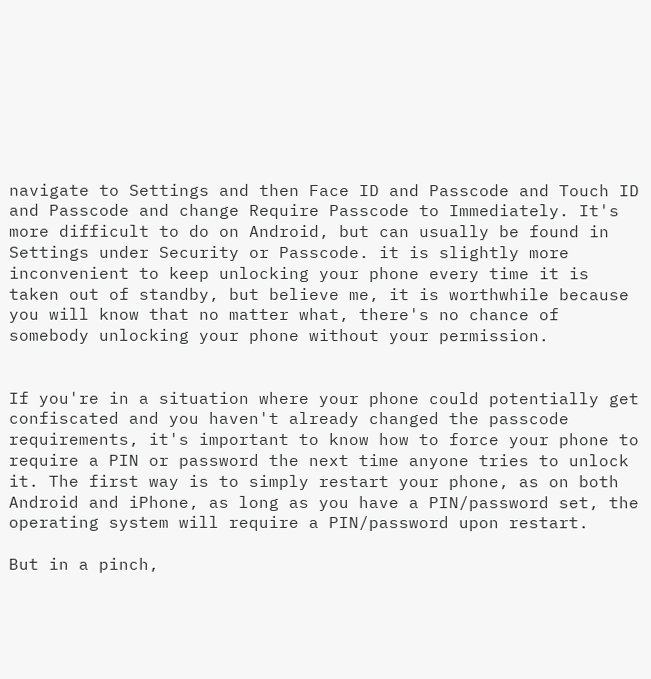navigate to Settings and then Face ID and Passcode and Touch ID and Passcode and change Require Passcode to Immediately. It's more difficult to do on Android, but can usually be found in Settings under Security or Passcode. it is slightly more inconvenient to keep unlocking your phone every time it is taken out of standby, but believe me, it is worthwhile because you will know that no matter what, there's no chance of somebody unlocking your phone without your permission.


If you're in a situation where your phone could potentially get confiscated and you haven't already changed the passcode requirements, it's important to know how to force your phone to require a PIN or password the next time anyone tries to unlock it. The first way is to simply restart your phone, as on both Android and iPhone, as long as you have a PIN/password set, the operating system will require a PIN/password upon restart.

But in a pinch,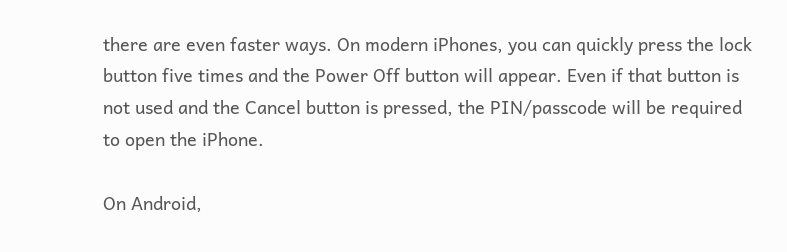there are even faster ways. On modern iPhones, you can quickly press the lock button five times and the Power Off button will appear. Even if that button is not used and the Cancel button is pressed, the PIN/passcode will be required to open the iPhone.

On Android,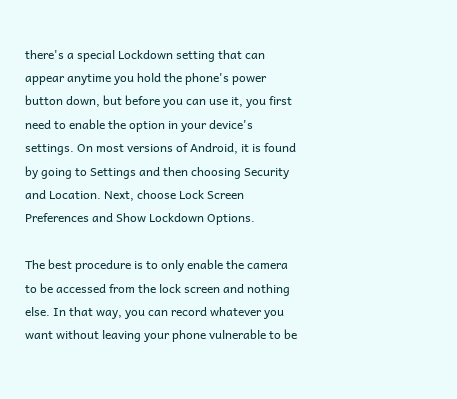there's a special Lockdown setting that can appear anytime you hold the phone's power button down, but before you can use it, you first need to enable the option in your device's settings. On most versions of Android, it is found by going to Settings and then choosing Security and Location. Next, choose Lock Screen Preferences and Show Lockdown Options.

The best procedure is to only enable the camera to be accessed from the lock screen and nothing else. In that way, you can record whatever you want without leaving your phone vulnerable to be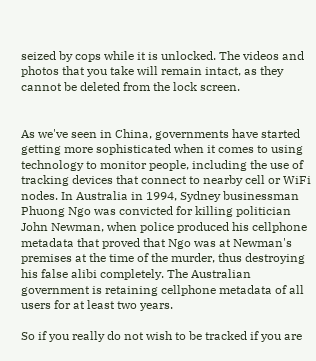seized by cops while it is unlocked. The videos and photos that you take will remain intact, as they cannot be deleted from the lock screen.


As we've seen in China, governments have started getting more sophisticated when it comes to using technology to monitor people, including the use of tracking devices that connect to nearby cell or WiFi nodes. In Australia in 1994, Sydney businessman Phuong Ngo was convicted for killing politician John Newman, when police produced his cellphone metadata that proved that Ngo was at Newman's premises at the time of the murder, thus destroying his false alibi completely. The Australian government is retaining cellphone metadata of all users for at least two years.

So if you really do not wish to be tracked if you are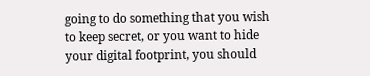going to do something that you wish to keep secret, or you want to hide your digital footprint, you should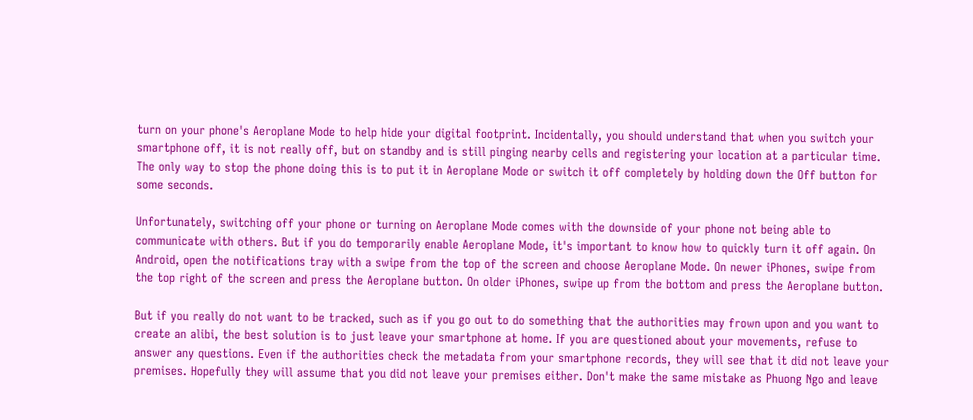turn on your phone's Aeroplane Mode to help hide your digital footprint. Incidentally, you should understand that when you switch your smartphone off, it is not really off, but on standby and is still pinging nearby cells and registering your location at a particular time. The only way to stop the phone doing this is to put it in Aeroplane Mode or switch it off completely by holding down the Off button for some seconds.

Unfortunately, switching off your phone or turning on Aeroplane Mode comes with the downside of your phone not being able to communicate with others. But if you do temporarily enable Aeroplane Mode, it's important to know how to quickly turn it off again. On Android, open the notifications tray with a swipe from the top of the screen and choose Aeroplane Mode. On newer iPhones, swipe from the top right of the screen and press the Aeroplane button. On older iPhones, swipe up from the bottom and press the Aeroplane button.

But if you really do not want to be tracked, such as if you go out to do something that the authorities may frown upon and you want to create an alibi, the best solution is to just leave your smartphone at home. If you are questioned about your movements, refuse to answer any questions. Even if the authorities check the metadata from your smartphone records, they will see that it did not leave your premises. Hopefully they will assume that you did not leave your premises either. Don't make the same mistake as Phuong Ngo and leave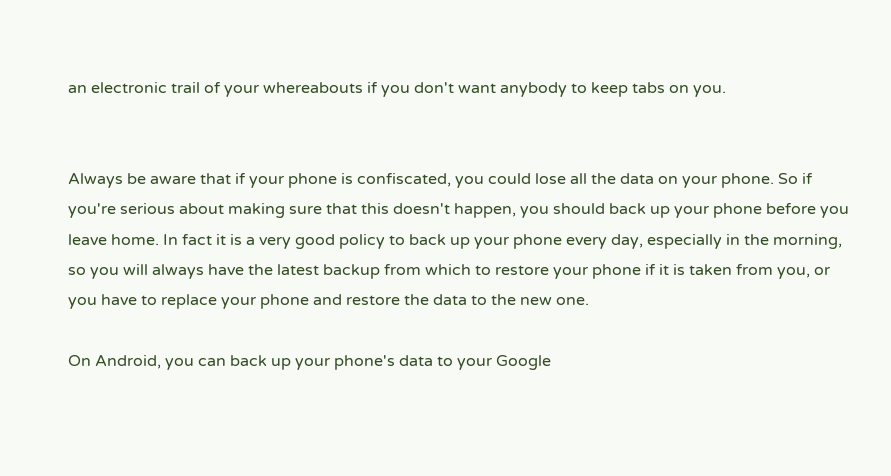an electronic trail of your whereabouts if you don't want anybody to keep tabs on you.


Always be aware that if your phone is confiscated, you could lose all the data on your phone. So if you're serious about making sure that this doesn't happen, you should back up your phone before you leave home. In fact it is a very good policy to back up your phone every day, especially in the morning, so you will always have the latest backup from which to restore your phone if it is taken from you, or you have to replace your phone and restore the data to the new one.

On Android, you can back up your phone's data to your Google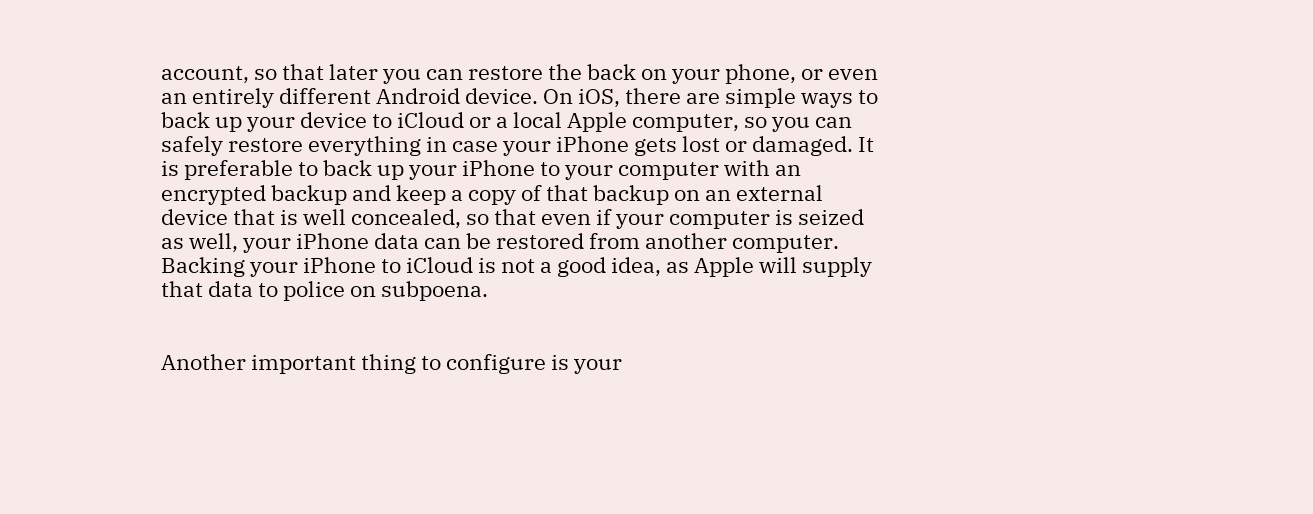account, so that later you can restore the back on your phone, or even an entirely different Android device. On iOS, there are simple ways to back up your device to iCloud or a local Apple computer, so you can safely restore everything in case your iPhone gets lost or damaged. It is preferable to back up your iPhone to your computer with an encrypted backup and keep a copy of that backup on an external device that is well concealed, so that even if your computer is seized as well, your iPhone data can be restored from another computer. Backing your iPhone to iCloud is not a good idea, as Apple will supply that data to police on subpoena.


Another important thing to configure is your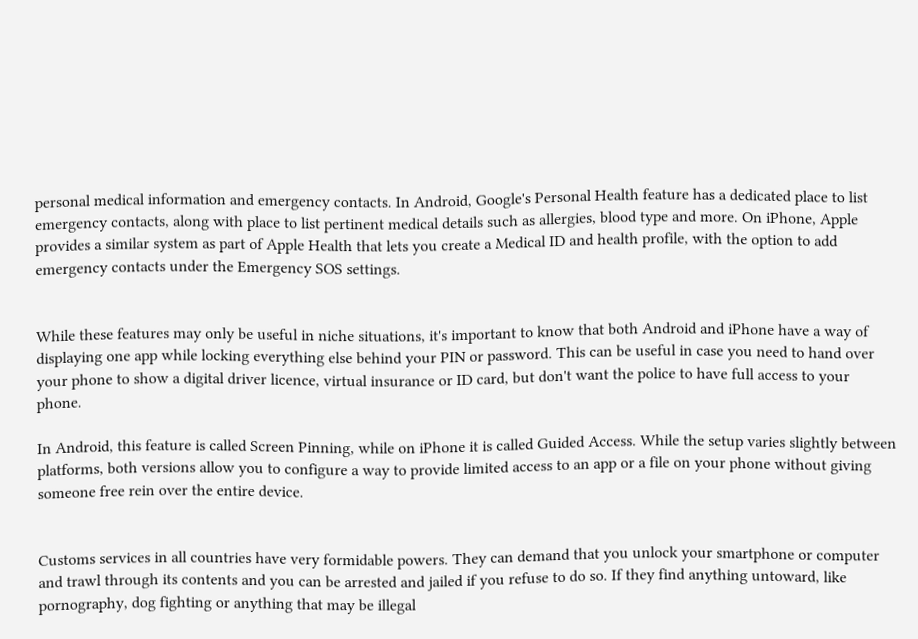personal medical information and emergency contacts. In Android, Google's Personal Health feature has a dedicated place to list emergency contacts, along with place to list pertinent medical details such as allergies, blood type and more. On iPhone, Apple provides a similar system as part of Apple Health that lets you create a Medical ID and health profile, with the option to add emergency contacts under the Emergency SOS settings.


While these features may only be useful in niche situations, it's important to know that both Android and iPhone have a way of displaying one app while locking everything else behind your PIN or password. This can be useful in case you need to hand over your phone to show a digital driver licence, virtual insurance or ID card, but don't want the police to have full access to your phone.

In Android, this feature is called Screen Pinning, while on iPhone it is called Guided Access. While the setup varies slightly between platforms, both versions allow you to configure a way to provide limited access to an app or a file on your phone without giving someone free rein over the entire device.


Customs services in all countries have very formidable powers. They can demand that you unlock your smartphone or computer and trawl through its contents and you can be arrested and jailed if you refuse to do so. If they find anything untoward, like pornography, dog fighting or anything that may be illegal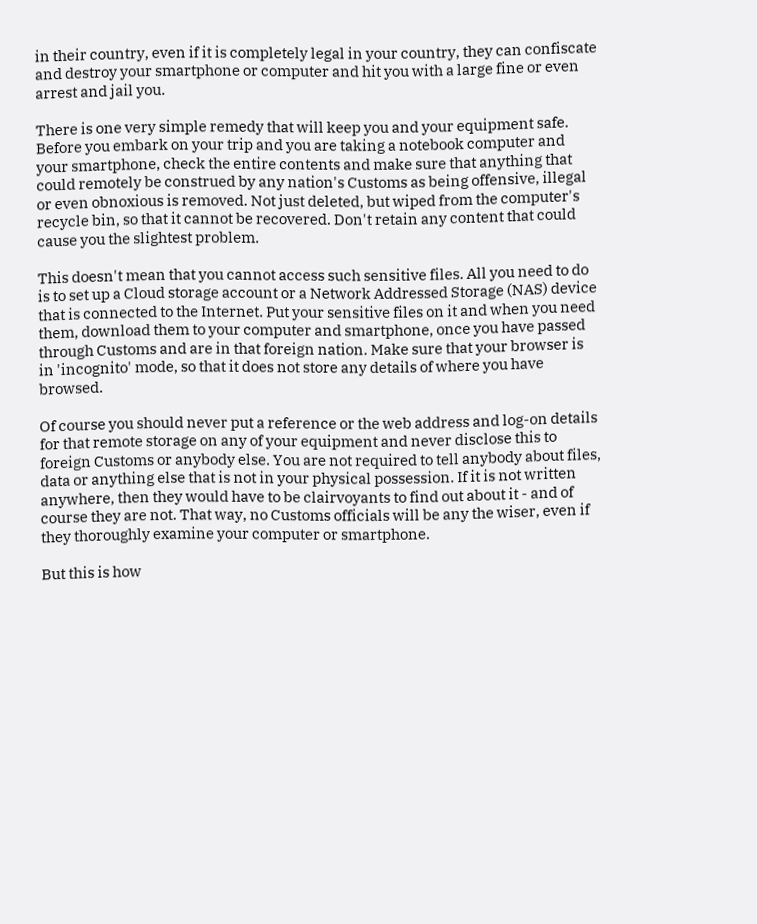in their country, even if it is completely legal in your country, they can confiscate and destroy your smartphone or computer and hit you with a large fine or even arrest and jail you.

There is one very simple remedy that will keep you and your equipment safe. Before you embark on your trip and you are taking a notebook computer and your smartphone, check the entire contents and make sure that anything that could remotely be construed by any nation's Customs as being offensive, illegal or even obnoxious is removed. Not just deleted, but wiped from the computer's recycle bin, so that it cannot be recovered. Don't retain any content that could cause you the slightest problem.

This doesn't mean that you cannot access such sensitive files. All you need to do is to set up a Cloud storage account or a Network Addressed Storage (NAS) device that is connected to the Internet. Put your sensitive files on it and when you need them, download them to your computer and smartphone, once you have passed through Customs and are in that foreign nation. Make sure that your browser is in 'incognito' mode, so that it does not store any details of where you have browsed.

Of course you should never put a reference or the web address and log-on details for that remote storage on any of your equipment and never disclose this to foreign Customs or anybody else. You are not required to tell anybody about files, data or anything else that is not in your physical possession. If it is not written anywhere, then they would have to be clairvoyants to find out about it - and of course they are not. That way, no Customs officials will be any the wiser, even if they thoroughly examine your computer or smartphone.

But this is how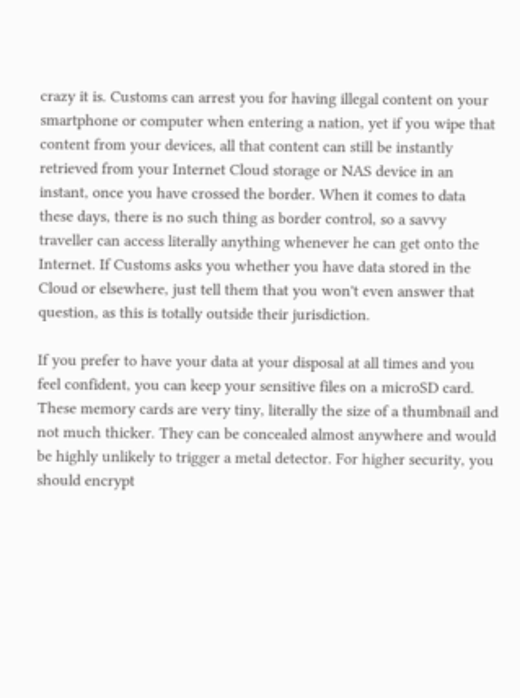crazy it is. Customs can arrest you for having illegal content on your smartphone or computer when entering a nation, yet if you wipe that content from your devices, all that content can still be instantly retrieved from your Internet Cloud storage or NAS device in an instant, once you have crossed the border. When it comes to data these days, there is no such thing as border control, so a savvy traveller can access literally anything whenever he can get onto the Internet. If Customs asks you whether you have data stored in the Cloud or elsewhere, just tell them that you won't even answer that question, as this is totally outside their jurisdiction.

If you prefer to have your data at your disposal at all times and you feel confident, you can keep your sensitive files on a microSD card. These memory cards are very tiny, literally the size of a thumbnail and not much thicker. They can be concealed almost anywhere and would be highly unlikely to trigger a metal detector. For higher security, you should encrypt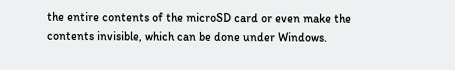the entire contents of the microSD card or even make the contents invisible, which can be done under Windows.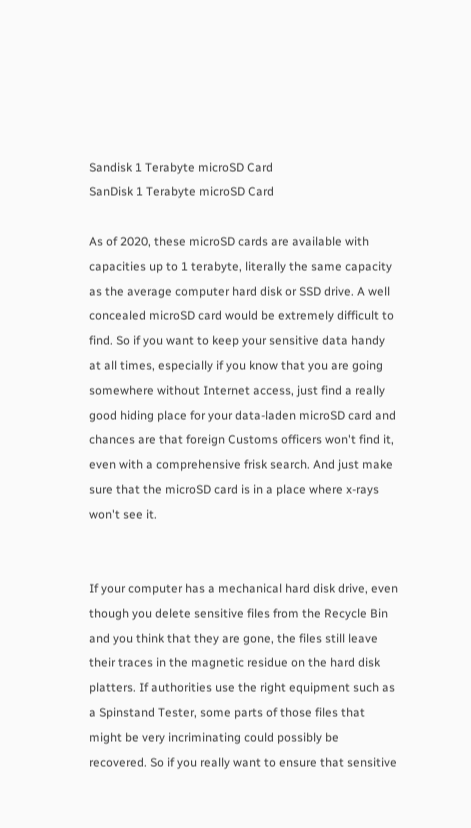Sandisk 1 Terabyte microSD Card
SanDisk 1 Terabyte microSD Card

As of 2020, these microSD cards are available with capacities up to 1 terabyte, literally the same capacity as the average computer hard disk or SSD drive. A well concealed microSD card would be extremely difficult to find. So if you want to keep your sensitive data handy at all times, especially if you know that you are going somewhere without Internet access, just find a really good hiding place for your data-laden microSD card and chances are that foreign Customs officers won't find it, even with a comprehensive frisk search. And just make sure that the microSD card is in a place where x-rays won't see it.


If your computer has a mechanical hard disk drive, even though you delete sensitive files from the Recycle Bin and you think that they are gone, the files still leave their traces in the magnetic residue on the hard disk platters. If authorities use the right equipment such as a Spinstand Tester, some parts of those files that might be very incriminating could possibly be recovered. So if you really want to ensure that sensitive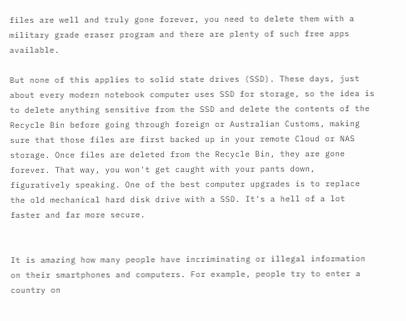files are well and truly gone forever, you need to delete them with a military grade eraser program and there are plenty of such free apps available.

But none of this applies to solid state drives (SSD). These days, just about every modern notebook computer uses SSD for storage, so the idea is to delete anything sensitive from the SSD and delete the contents of the Recycle Bin before going through foreign or Australian Customs, making sure that those files are first backed up in your remote Cloud or NAS storage. Once files are deleted from the Recycle Bin, they are gone forever. That way, you won't get caught with your pants down, figuratively speaking. One of the best computer upgrades is to replace the old mechanical hard disk drive with a SSD. It's a hell of a lot faster and far more secure.


It is amazing how many people have incriminating or illegal information on their smartphones and computers. For example, people try to enter a country on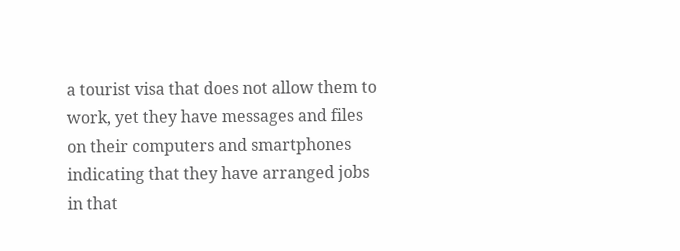a tourist visa that does not allow them to work, yet they have messages and files on their computers and smartphones indicating that they have arranged jobs in that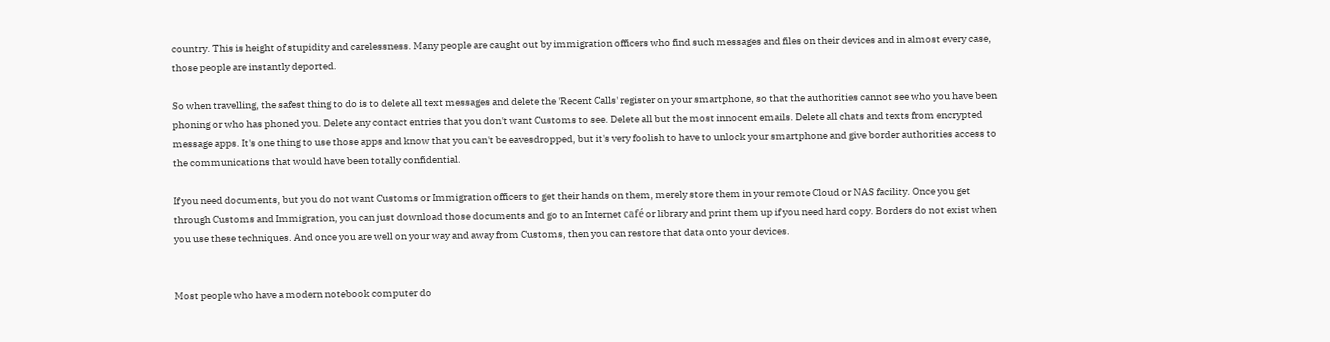country. This is height of stupidity and carelessness. Many people are caught out by immigration officers who find such messages and files on their devices and in almost every case, those people are instantly deported.

So when travelling, the safest thing to do is to delete all text messages and delete the 'Recent Calls' register on your smartphone, so that the authorities cannot see who you have been phoning or who has phoned you. Delete any contact entries that you don't want Customs to see. Delete all but the most innocent emails. Delete all chats and texts from encrypted message apps. It's one thing to use those apps and know that you can't be eavesdropped, but it's very foolish to have to unlock your smartphone and give border authorities access to the communications that would have been totally confidential.

If you need documents, but you do not want Customs or Immigration officers to get their hands on them, merely store them in your remote Cloud or NAS facility. Once you get through Customs and Immigration, you can just download those documents and go to an Internet café or library and print them up if you need hard copy. Borders do not exist when you use these techniques. And once you are well on your way and away from Customs, then you can restore that data onto your devices.


Most people who have a modern notebook computer do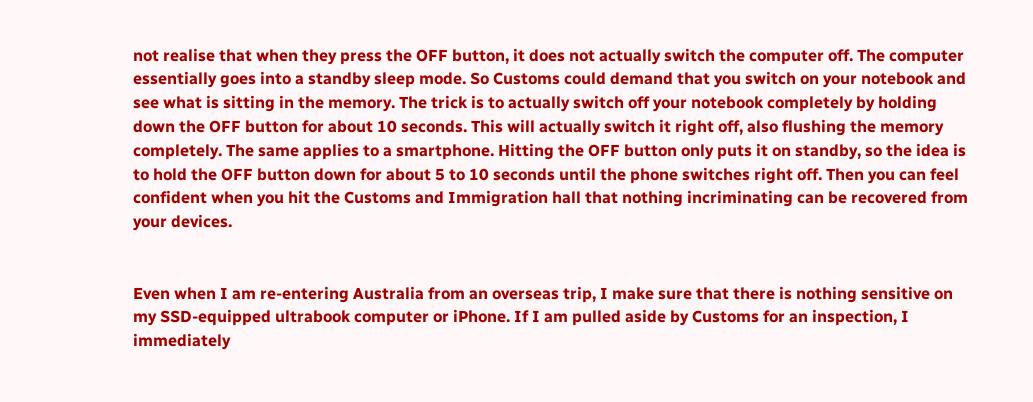not realise that when they press the OFF button, it does not actually switch the computer off. The computer essentially goes into a standby sleep mode. So Customs could demand that you switch on your notebook and see what is sitting in the memory. The trick is to actually switch off your notebook completely by holding down the OFF button for about 10 seconds. This will actually switch it right off, also flushing the memory completely. The same applies to a smartphone. Hitting the OFF button only puts it on standby, so the idea is to hold the OFF button down for about 5 to 10 seconds until the phone switches right off. Then you can feel confident when you hit the Customs and Immigration hall that nothing incriminating can be recovered from your devices.


Even when I am re-entering Australia from an overseas trip, I make sure that there is nothing sensitive on my SSD-equipped ultrabook computer or iPhone. If I am pulled aside by Customs for an inspection, I immediately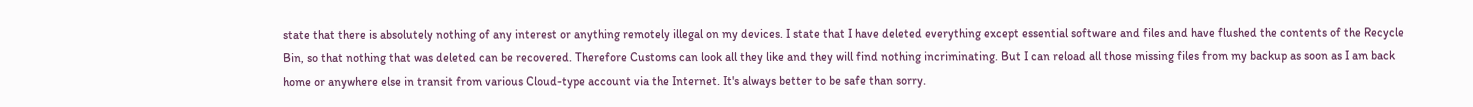state that there is absolutely nothing of any interest or anything remotely illegal on my devices. I state that I have deleted everything except essential software and files and have flushed the contents of the Recycle Bin, so that nothing that was deleted can be recovered. Therefore Customs can look all they like and they will find nothing incriminating. But I can reload all those missing files from my backup as soon as I am back home or anywhere else in transit from various Cloud-type account via the Internet. It's always better to be safe than sorry.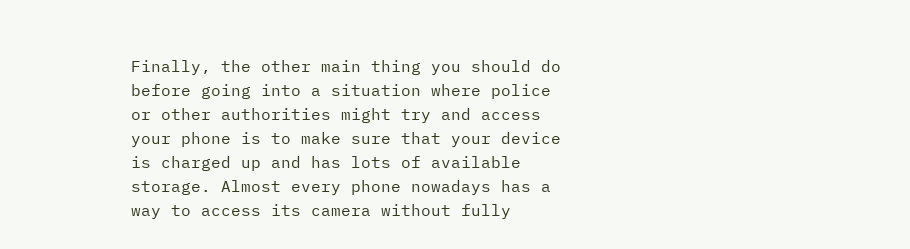Finally, the other main thing you should do before going into a situation where police or other authorities might try and access your phone is to make sure that your device is charged up and has lots of available storage. Almost every phone nowadays has a way to access its camera without fully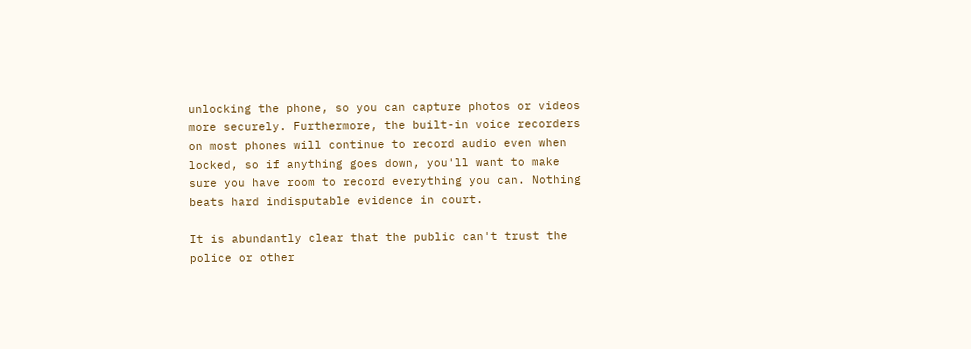unlocking the phone, so you can capture photos or videos more securely. Furthermore, the built-in voice recorders on most phones will continue to record audio even when locked, so if anything goes down, you'll want to make sure you have room to record everything you can. Nothing beats hard indisputable evidence in court.

It is abundantly clear that the public can't trust the police or other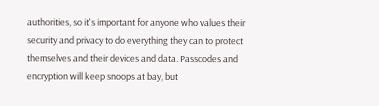authorities, so it's important for anyone who values their security and privacy to do everything they can to protect themselves and their devices and data. Passcodes and encryption will keep snoops at bay, but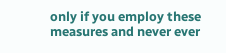only if you employ these measures and never ever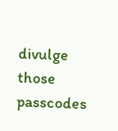divulge those passcodes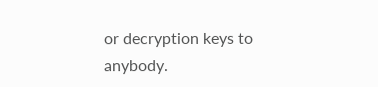or decryption keys to anybody.